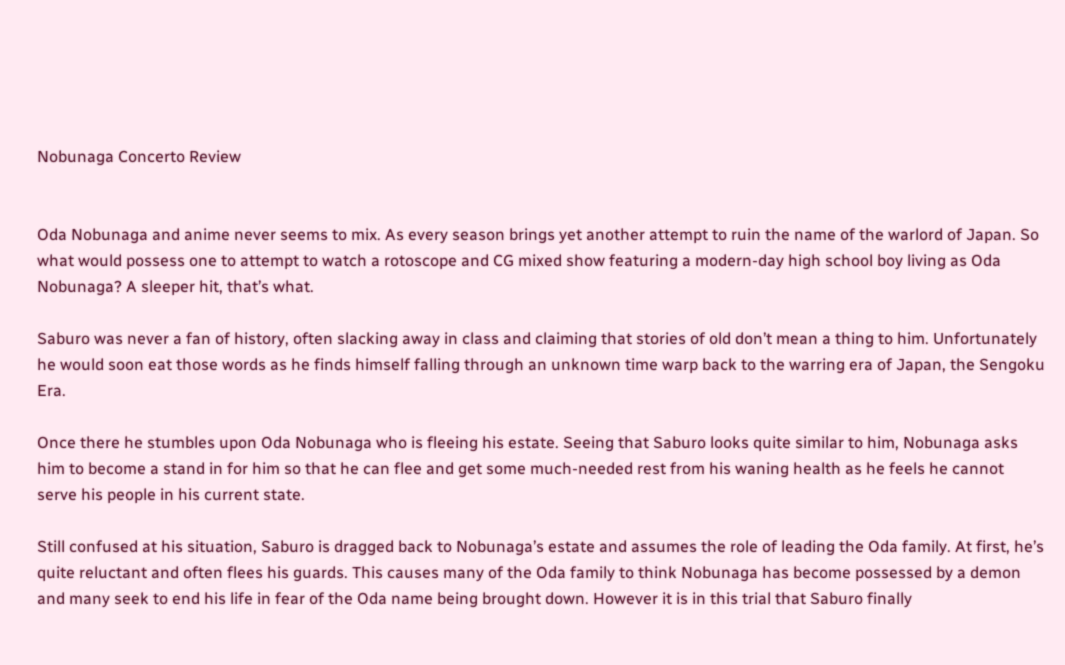Nobunaga Concerto Review


Oda Nobunaga and anime never seems to mix. As every season brings yet another attempt to ruin the name of the warlord of Japan. So what would possess one to attempt to watch a rotoscope and CG mixed show featuring a modern-day high school boy living as Oda Nobunaga? A sleeper hit, that’s what.

Saburo was never a fan of history, often slacking away in class and claiming that stories of old don’t mean a thing to him. Unfortunately he would soon eat those words as he finds himself falling through an unknown time warp back to the warring era of Japan, the Sengoku Era.

Once there he stumbles upon Oda Nobunaga who is fleeing his estate. Seeing that Saburo looks quite similar to him, Nobunaga asks him to become a stand in for him so that he can flee and get some much-needed rest from his waning health as he feels he cannot serve his people in his current state.

Still confused at his situation, Saburo is dragged back to Nobunaga’s estate and assumes the role of leading the Oda family. At first, he’s quite reluctant and often flees his guards. This causes many of the Oda family to think Nobunaga has become possessed by a demon and many seek to end his life in fear of the Oda name being brought down. However it is in this trial that Saburo finally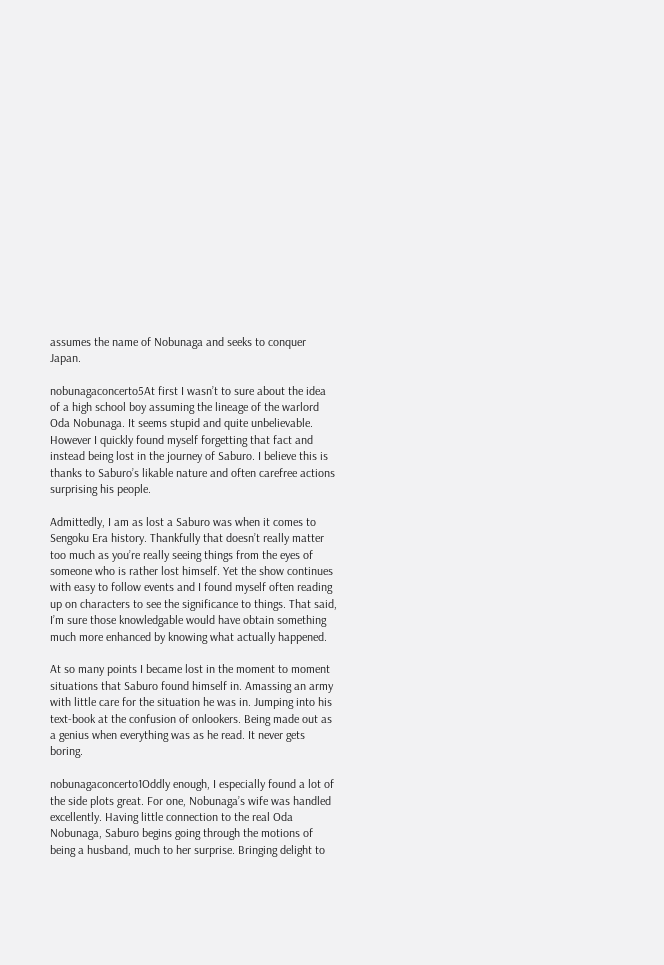assumes the name of Nobunaga and seeks to conquer Japan.

nobunagaconcerto5At first I wasn’t to sure about the idea of a high school boy assuming the lineage of the warlord Oda Nobunaga. It seems stupid and quite unbelievable. However I quickly found myself forgetting that fact and instead being lost in the journey of Saburo. I believe this is thanks to Saburo’s likable nature and often carefree actions surprising his people.

Admittedly, I am as lost a Saburo was when it comes to Sengoku Era history. Thankfully that doesn’t really matter too much as you’re really seeing things from the eyes of someone who is rather lost himself. Yet the show continues with easy to follow events and I found myself often reading up on characters to see the significance to things. That said, I’m sure those knowledgable would have obtain something much more enhanced by knowing what actually happened.

At so many points I became lost in the moment to moment situations that Saburo found himself in. Amassing an army with little care for the situation he was in. Jumping into his text-book at the confusion of onlookers. Being made out as a genius when everything was as he read. It never gets boring.

nobunagaconcerto1Oddly enough, I especially found a lot of the side plots great. For one, Nobunaga’s wife was handled excellently. Having little connection to the real Oda Nobunaga, Saburo begins going through the motions of being a husband, much to her surprise. Bringing delight to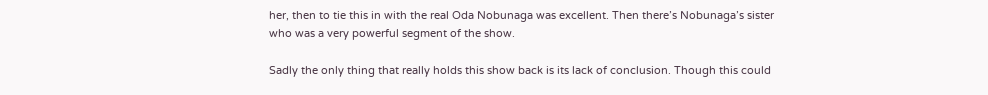her, then to tie this in with the real Oda Nobunaga was excellent. Then there’s Nobunaga’s sister who was a very powerful segment of the show.

Sadly the only thing that really holds this show back is its lack of conclusion. Though this could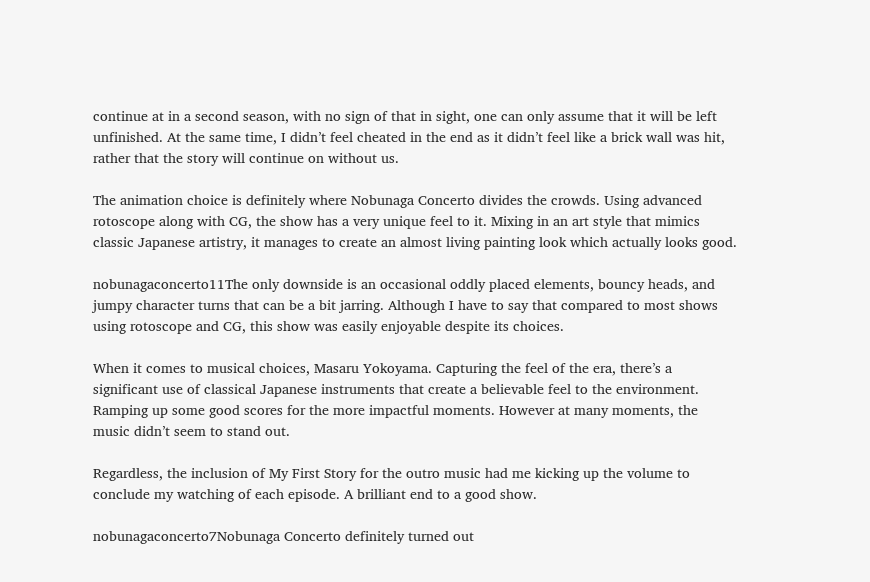continue at in a second season, with no sign of that in sight, one can only assume that it will be left unfinished. At the same time, I didn’t feel cheated in the end as it didn’t feel like a brick wall was hit, rather that the story will continue on without us.

The animation choice is definitely where Nobunaga Concerto divides the crowds. Using advanced rotoscope along with CG, the show has a very unique feel to it. Mixing in an art style that mimics classic Japanese artistry, it manages to create an almost living painting look which actually looks good.

nobunagaconcerto11The only downside is an occasional oddly placed elements, bouncy heads, and jumpy character turns that can be a bit jarring. Although I have to say that compared to most shows using rotoscope and CG, this show was easily enjoyable despite its choices.

When it comes to musical choices, Masaru Yokoyama. Capturing the feel of the era, there’s a significant use of classical Japanese instruments that create a believable feel to the environment. Ramping up some good scores for the more impactful moments. However at many moments, the music didn’t seem to stand out.

Regardless, the inclusion of My First Story for the outro music had me kicking up the volume to conclude my watching of each episode. A brilliant end to a good show.

nobunagaconcerto7Nobunaga Concerto definitely turned out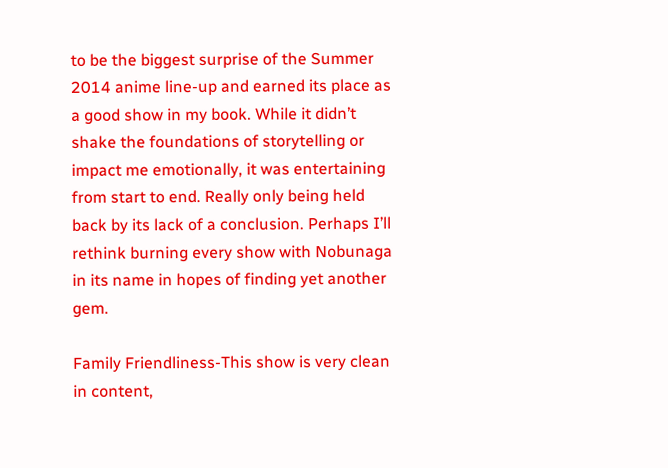to be the biggest surprise of the Summer 2014 anime line-up and earned its place as a good show in my book. While it didn’t shake the foundations of storytelling or impact me emotionally, it was entertaining from start to end. Really only being held back by its lack of a conclusion. Perhaps I’ll rethink burning every show with Nobunaga in its name in hopes of finding yet another gem.

Family Friendliness-This show is very clean in content,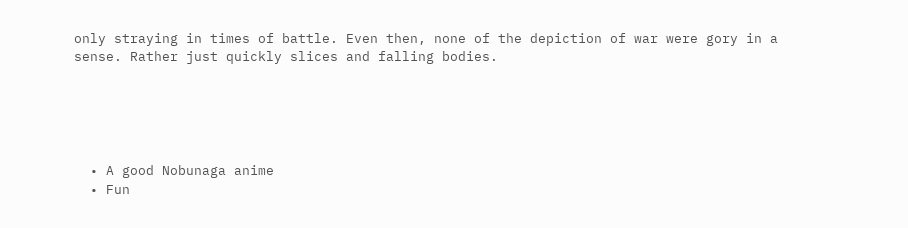only straying in times of battle. Even then, none of the depiction of war were gory in a sense. Rather just quickly slices and falling bodies.





  • A good Nobunaga anime
  • Fun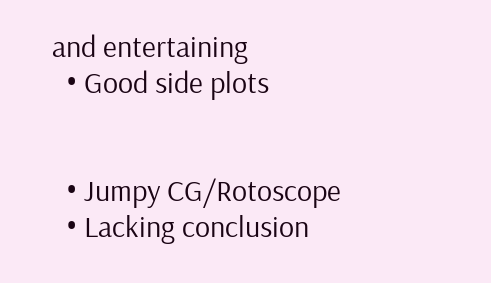and entertaining
  • Good side plots


  • Jumpy CG/Rotoscope
  • Lacking conclusion